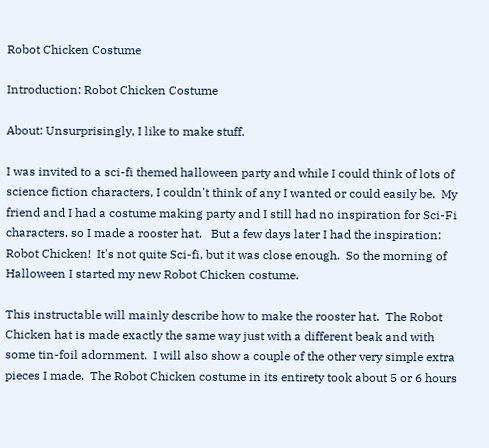Robot Chicken Costume

Introduction: Robot Chicken Costume

About: Unsurprisingly, I like to make stuff.

I was invited to a sci-fi themed halloween party and while I could think of lots of science fiction characters, I couldn't think of any I wanted or could easily be.  My friend and I had a costume making party and I still had no inspiration for Sci-Fi characters, so I made a rooster hat.   But a few days later I had the inspiration: Robot Chicken!  It's not quite Sci-fi, but it was close enough.  So the morning of Halloween I started my new Robot Chicken costume.

This instructable will mainly describe how to make the rooster hat.  The Robot Chicken hat is made exactly the same way just with a different beak and with some tin-foil adornment.  I will also show a couple of the other very simple extra pieces I made.  The Robot Chicken costume in its entirety took about 5 or 6 hours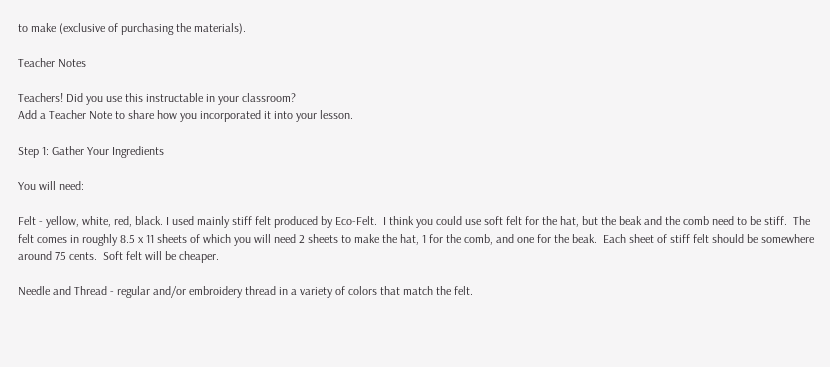to make (exclusive of purchasing the materials).

Teacher Notes

Teachers! Did you use this instructable in your classroom?
Add a Teacher Note to share how you incorporated it into your lesson.

Step 1: Gather Your Ingredients

You will need:

Felt - yellow, white, red, black. I used mainly stiff felt produced by Eco-Felt.  I think you could use soft felt for the hat, but the beak and the comb need to be stiff.  The felt comes in roughly 8.5 x 11 sheets of which you will need 2 sheets to make the hat, 1 for the comb, and one for the beak.  Each sheet of stiff felt should be somewhere around 75 cents.  Soft felt will be cheaper.

Needle and Thread - regular and/or embroidery thread in a variety of colors that match the felt.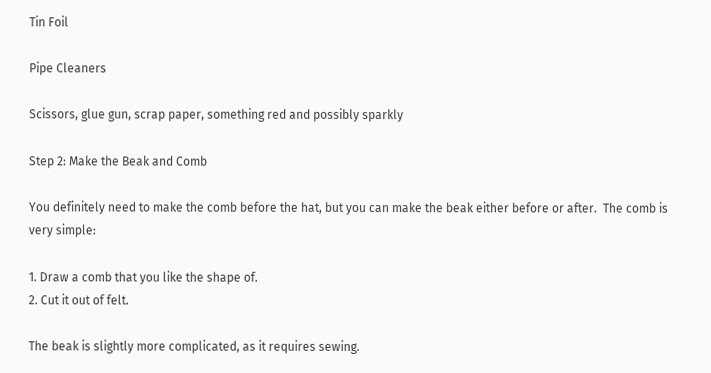Tin Foil

Pipe Cleaners

Scissors, glue gun, scrap paper, something red and possibly sparkly

Step 2: Make the Beak and Comb

You definitely need to make the comb before the hat, but you can make the beak either before or after.  The comb is very simple:

1. Draw a comb that you like the shape of.
2. Cut it out of felt.

The beak is slightly more complicated, as it requires sewing.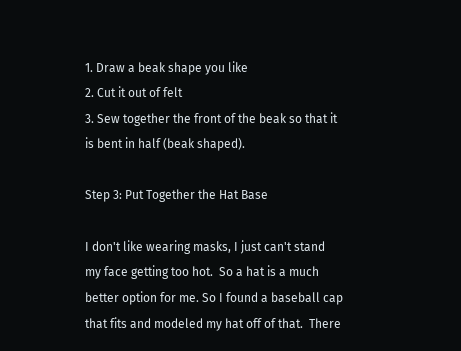1. Draw a beak shape you like
2. Cut it out of felt
3. Sew together the front of the beak so that it is bent in half (beak shaped).

Step 3: Put Together the Hat Base

I don't like wearing masks, I just can't stand my face getting too hot.  So a hat is a much better option for me. So I found a baseball cap that fits and modeled my hat off of that.  There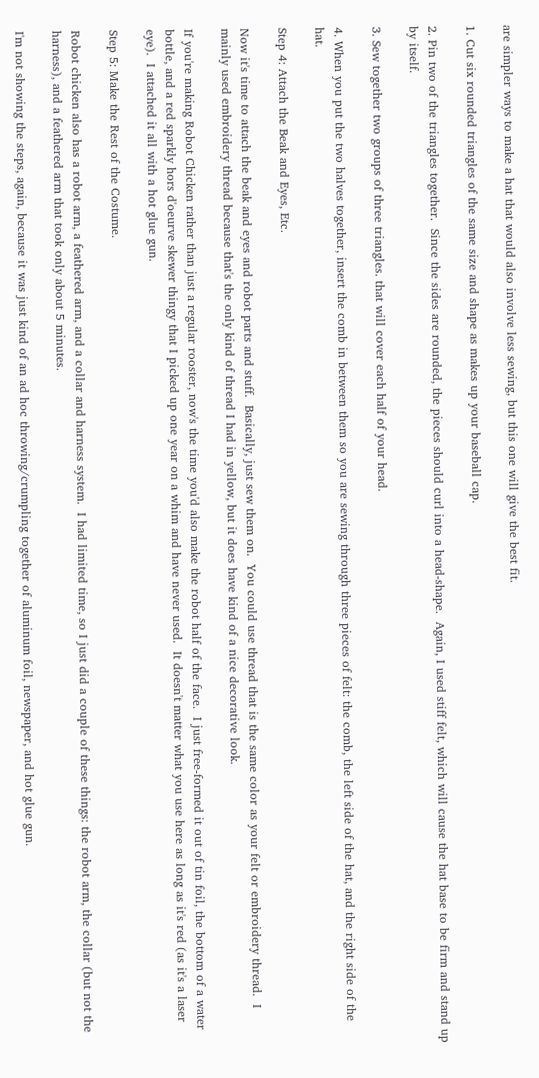are simpler ways to make a hat that would also involve less sewing, but this one will give the best fit.

1. Cut six rounded triangles of the same size and shape as makes up your baseball cap.

2. Pin two of the triangles together.  Since the sides are rounded, the pieces should curl into a head-shape.  Again, I used stiff felt, which will cause the hat base to be firm and stand up by itself.

3. Sew together two groups of three triangles. that will cover each half of your head.

4. When you put the two halves together, insert the comb in between them so you are sewing through three pieces of felt: the comb, the left side of the hat, and the right side of the hat.

Step 4: Attach the Beak and Eyes, Etc.

Now it's time to attach the beak and eyes and robot parts and stuff.  Basically, just sew them on.  You could use thread that is the same color as your felt or embroidery thread.  I mainly used embroidery thread because that's the only kind of thread I had in yellow, but it does have kind of a nice decorative look.

If you're making Robot Chicken rather than just a regular rooster, now's the time you'd also make the robot half of the face.  I just free-formed it out of tin foil, the bottom of a water bottle, and a red sparkly hors d'oeurve skewer thingy that I picked up one year on a whim and have never used.  It doesn't matter what you use here as long as it's red (as it's a laser eye).  I attached it all with a hot glue gun.

Step 5: Make the Rest of the Costume.

Robot chicken also has a robot arm, a feathered arm, and a collar and harness system.  I had limited time, so I just did a couple of these things: the robot arm, the collar (but not the harness), and a feathered arm that took only about 5 minutes.

I'm not showing the steps, again, because it was just kind of an ad hoc throwing/crumpling together of aluminum foil, newspaper, and hot glue gun.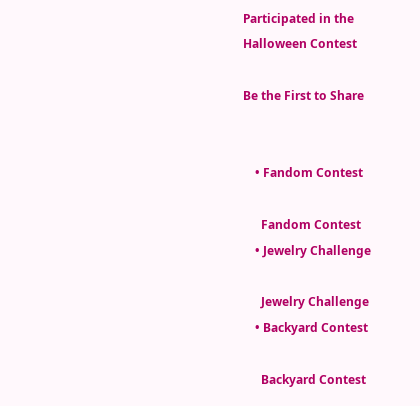Participated in the
Halloween Contest

Be the First to Share


    • Fandom Contest

      Fandom Contest
    • Jewelry Challenge

      Jewelry Challenge
    • Backyard Contest

      Backyard Contest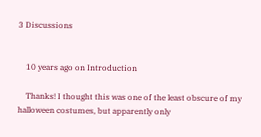3 Discussions


    10 years ago on Introduction

    Thanks! I thought this was one of the least obscure of my halloween costumes, but apparently only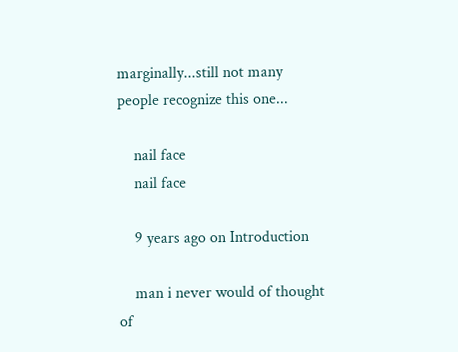marginally...still not many people recognize this one...

    nail face
    nail face

    9 years ago on Introduction

    man i never would of thought of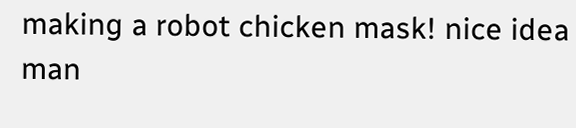making a robot chicken mask! nice idea man